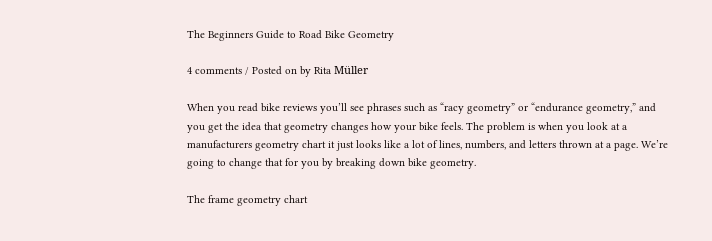The Beginners Guide to Road Bike Geometry

4 comments / Posted on by Rita Müller

When you read bike reviews you’ll see phrases such as “racy geometry” or “endurance geometry,” and you get the idea that geometry changes how your bike feels. The problem is when you look at a manufacturers geometry chart it just looks like a lot of lines, numbers, and letters thrown at a page. We’re going to change that for you by breaking down bike geometry.

The frame geometry chart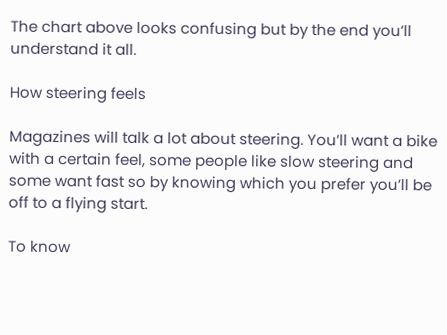The chart above looks confusing but by the end you’ll understand it all.

How steering feels

Magazines will talk a lot about steering. You’ll want a bike with a certain feel, some people like slow steering and some want fast so by knowing which you prefer you’ll be off to a flying start.

To know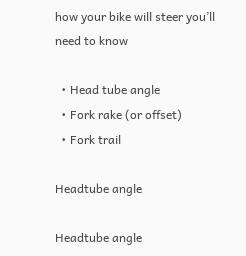how your bike will steer you’ll need to know

  • Head tube angle
  • Fork rake (or offset)
  • Fork trail

Headtube angle

Headtube angle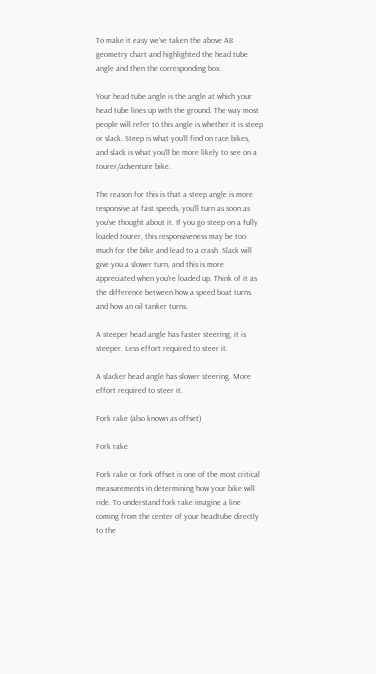To make it easy we’ve taken the above A8 geometry chart and highlighted the head tube angle and then the corresponding box.

Your head tube angle is the angle at which your head tube lines up with the ground. The way most people will refer to this angle is whether it is steep or slack. Steep is what you’ll find on race bikes, and slack is what you’ll be more likely to see on a tourer/adventure bike.

The reason for this is that a steep angle is more responsive at fast speeds, you’ll turn as soon as you’ve thought about it. If you go steep on a fully loaded tourer, this responsiveness may be too much for the bike and lead to a crash. Slack will give you a slower turn, and this is more appreciated when you're loaded up. Think of it as the difference between how a speed boat turns and how an oil tanker turns.

A steeper head angle has faster steering, it is steeper. Less effort required to steer it.

A slacker head angle has slower steering. More effort required to steer it.

Fork rake (also known as offset)

Fork rake

Fork rake or fork offset is one of the most critical measurements in determining how your bike will ride. To understand fork rake imagine a line coming from the center of your headtube directly to the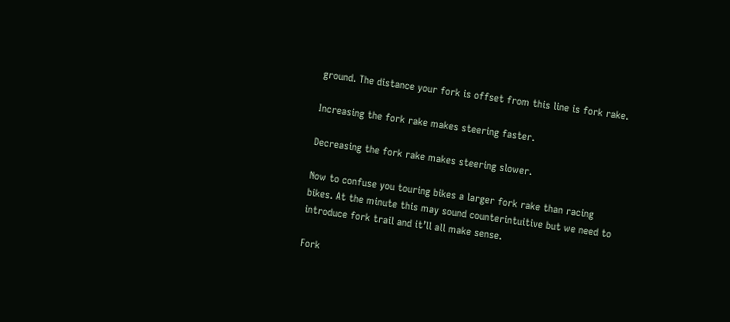ground. The distance your fork is offset from this line is fork rake.

Increasing the fork rake makes steering faster.

Decreasing the fork rake makes steering slower.

Now to confuse you touring bikes a larger fork rake than racing bikes. At the minute this may sound counterintuitive but we need to introduce fork trail and it’ll all make sense.

Fork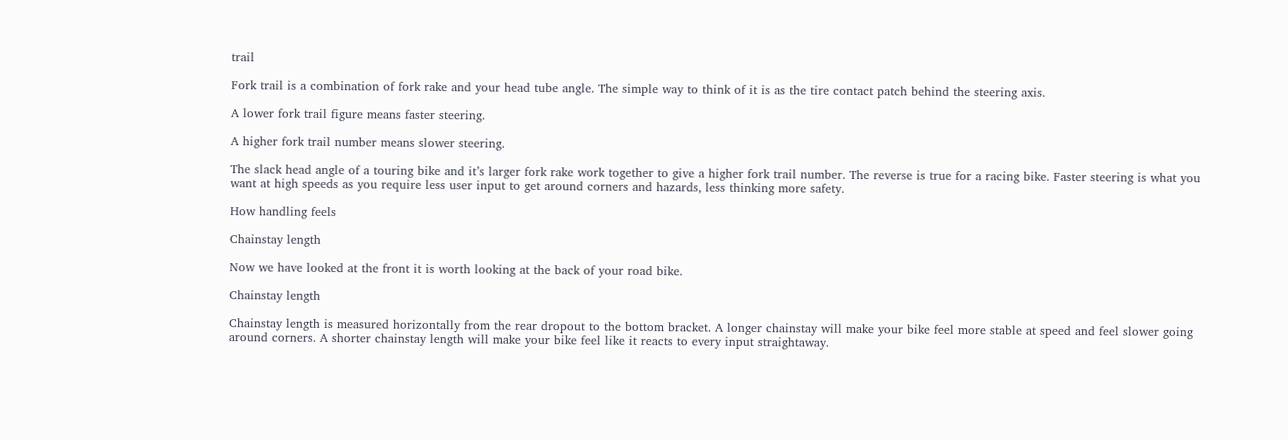trail

Fork trail is a combination of fork rake and your head tube angle. The simple way to think of it is as the tire contact patch behind the steering axis.

A lower fork trail figure means faster steering.

A higher fork trail number means slower steering.

The slack head angle of a touring bike and it’s larger fork rake work together to give a higher fork trail number. The reverse is true for a racing bike. Faster steering is what you want at high speeds as you require less user input to get around corners and hazards, less thinking more safety.

How handling feels

Chainstay length

Now we have looked at the front it is worth looking at the back of your road bike.

Chainstay length

Chainstay length is measured horizontally from the rear dropout to the bottom bracket. A longer chainstay will make your bike feel more stable at speed and feel slower going around corners. A shorter chainstay length will make your bike feel like it reacts to every input straightaway.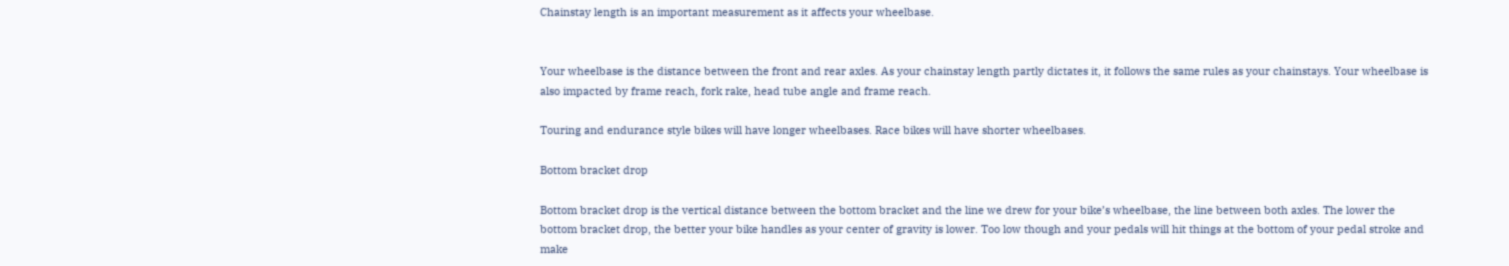Chainstay length is an important measurement as it affects your wheelbase.


Your wheelbase is the distance between the front and rear axles. As your chainstay length partly dictates it, it follows the same rules as your chainstays. Your wheelbase is also impacted by frame reach, fork rake, head tube angle and frame reach.

Touring and endurance style bikes will have longer wheelbases. Race bikes will have shorter wheelbases.

Bottom bracket drop

Bottom bracket drop is the vertical distance between the bottom bracket and the line we drew for your bike’s wheelbase, the line between both axles. The lower the bottom bracket drop, the better your bike handles as your center of gravity is lower. Too low though and your pedals will hit things at the bottom of your pedal stroke and make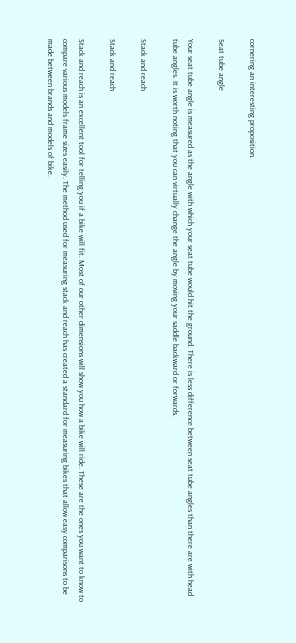cornering an interesting proposition.

Seat tube angle

Your seat tube angle is measured as the angle with which your seat tube would hit the ground. There is less difference between seat tube angles than there are with head tube angles. It is worth noting that you can virtually change the angle by moving your saddle backward or forwards.

Stack and reach

Stack and reach

Stack and reach is an excellent tool for telling you if a bike will fit. Most of our other dimensions will show you how a bike will ride. These are the ones you want to know to compare various models frame sizes easily. The method used for measuring stack and reach has created a standard for measuring bikes that allow easy comparisons to be made between brands and models of bike.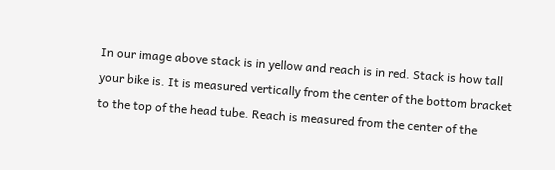In our image above stack is in yellow and reach is in red. Stack is how tall your bike is. It is measured vertically from the center of the bottom bracket to the top of the head tube. Reach is measured from the center of the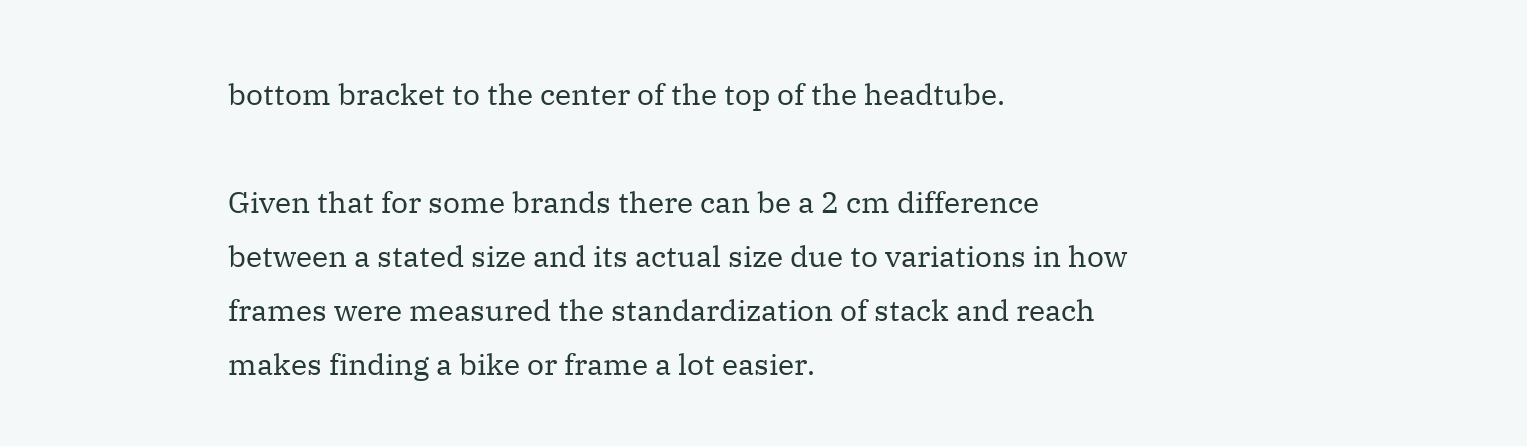bottom bracket to the center of the top of the headtube.

Given that for some brands there can be a 2 cm difference between a stated size and its actual size due to variations in how frames were measured the standardization of stack and reach makes finding a bike or frame a lot easier.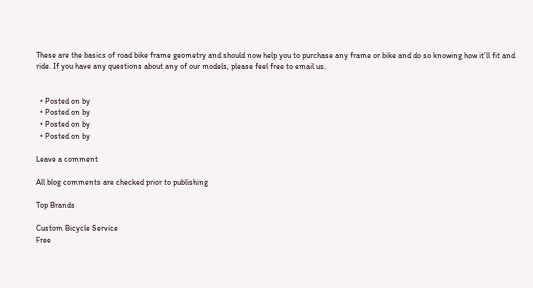These are the basics of road bike frame geometry and should now help you to purchase any frame or bike and do so knowing how it’ll fit and ride. If you have any questions about any of our models, please feel free to email us.


  • Posted on by
  • Posted on by
  • Posted on by
  • Posted on by

Leave a comment

All blog comments are checked prior to publishing

Top Brands

Custom Bicycle Service
Free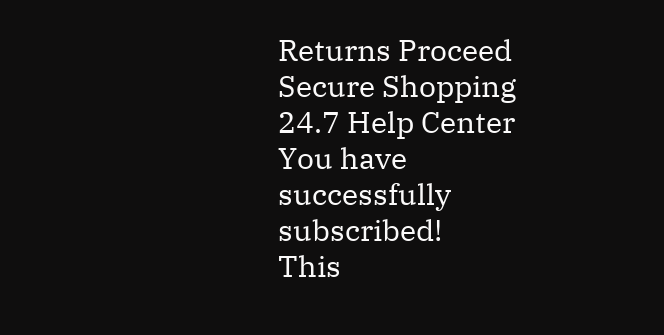Returns Proceed
Secure Shopping
24.7 Help Center
You have successfully subscribed!
This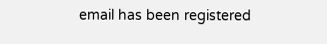email has been registered